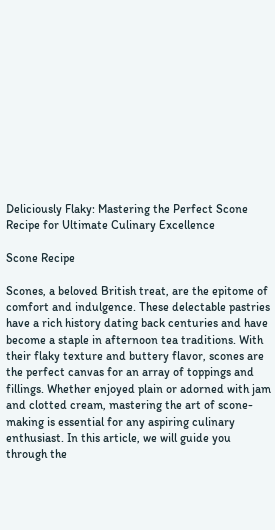Deliciously Flaky: Mastering the Perfect Scone Recipe for Ultimate Culinary Excellence

Scone Recipe

Scones, a beloved British treat, are the epitome of comfort and indulgence. These delectable pastries have a rich history dating back centuries and have become a staple in afternoon tea traditions. With their flaky texture and buttery flavor, scones are the perfect canvas for an array of toppings and fillings. Whether enjoyed plain or adorned with jam and clotted cream, mastering the art of scone-making is essential for any aspiring culinary enthusiast. In this article, we will guide you through the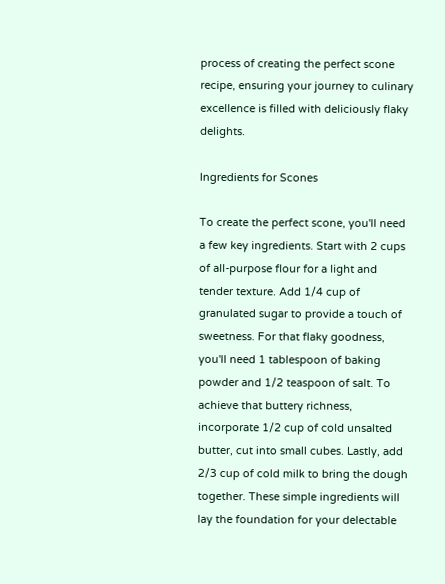process of creating the perfect scone recipe, ensuring your journey to culinary excellence is filled with deliciously flaky delights.

Ingredients for Scones

To create the perfect scone, you'll need a few key ingredients. Start with 2 cups of all-purpose flour for a light and tender texture. Add 1/4 cup of granulated sugar to provide a touch of sweetness. For that flaky goodness, you'll need 1 tablespoon of baking powder and 1/2 teaspoon of salt. To achieve that buttery richness, incorporate 1/2 cup of cold unsalted butter, cut into small cubes. Lastly, add 2/3 cup of cold milk to bring the dough together. These simple ingredients will lay the foundation for your delectable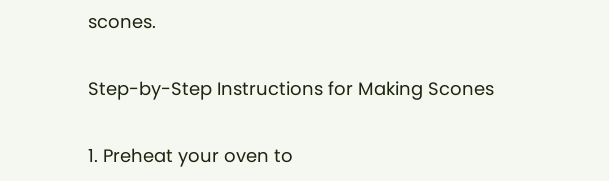scones.

Step-by-Step Instructions for Making Scones

1. Preheat your oven to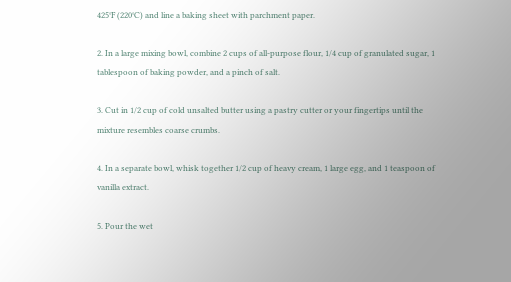425°F (220°C) and line a baking sheet with parchment paper.

2. In a large mixing bowl, combine 2 cups of all-purpose flour, 1/4 cup of granulated sugar, 1 tablespoon of baking powder, and a pinch of salt.

3. Cut in 1/2 cup of cold unsalted butter using a pastry cutter or your fingertips until the mixture resembles coarse crumbs.

4. In a separate bowl, whisk together 1/2 cup of heavy cream, 1 large egg, and 1 teaspoon of vanilla extract.

5. Pour the wet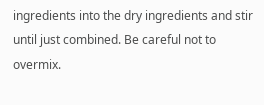ingredients into the dry ingredients and stir until just combined. Be careful not to overmix.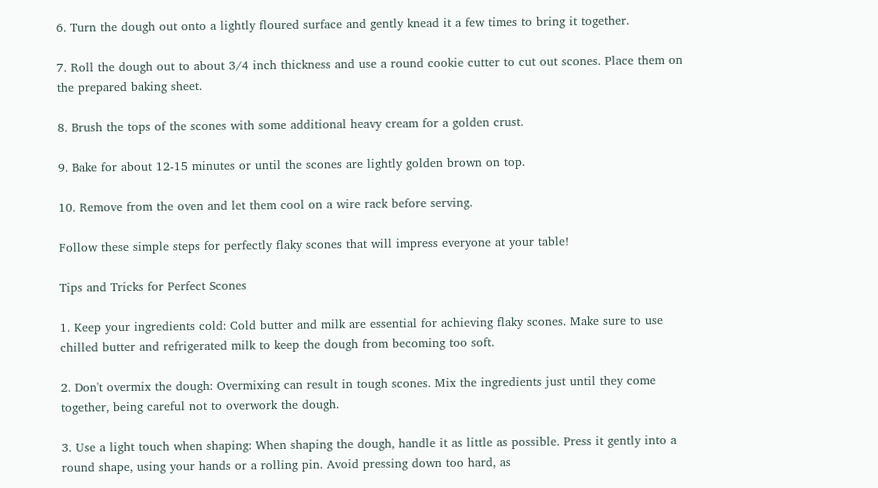6. Turn the dough out onto a lightly floured surface and gently knead it a few times to bring it together.

7. Roll the dough out to about 3/4 inch thickness and use a round cookie cutter to cut out scones. Place them on the prepared baking sheet.

8. Brush the tops of the scones with some additional heavy cream for a golden crust.

9. Bake for about 12-15 minutes or until the scones are lightly golden brown on top.

10. Remove from the oven and let them cool on a wire rack before serving.

Follow these simple steps for perfectly flaky scones that will impress everyone at your table!

Tips and Tricks for Perfect Scones

1. Keep your ingredients cold: Cold butter and milk are essential for achieving flaky scones. Make sure to use chilled butter and refrigerated milk to keep the dough from becoming too soft.

2. Don't overmix the dough: Overmixing can result in tough scones. Mix the ingredients just until they come together, being careful not to overwork the dough.

3. Use a light touch when shaping: When shaping the dough, handle it as little as possible. Press it gently into a round shape, using your hands or a rolling pin. Avoid pressing down too hard, as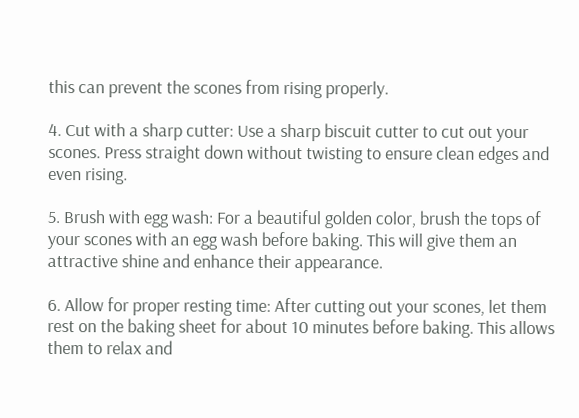this can prevent the scones from rising properly.

4. Cut with a sharp cutter: Use a sharp biscuit cutter to cut out your scones. Press straight down without twisting to ensure clean edges and even rising.

5. Brush with egg wash: For a beautiful golden color, brush the tops of your scones with an egg wash before baking. This will give them an attractive shine and enhance their appearance.

6. Allow for proper resting time: After cutting out your scones, let them rest on the baking sheet for about 10 minutes before baking. This allows them to relax and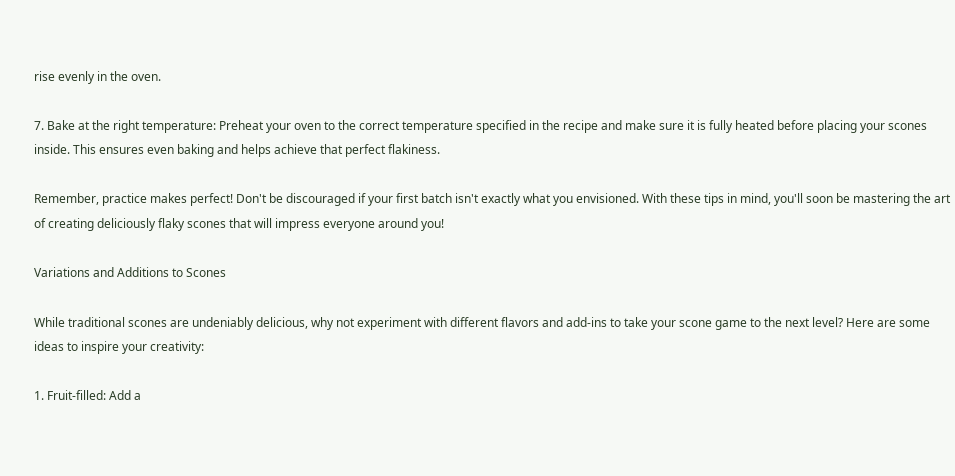rise evenly in the oven.

7. Bake at the right temperature: Preheat your oven to the correct temperature specified in the recipe and make sure it is fully heated before placing your scones inside. This ensures even baking and helps achieve that perfect flakiness.

Remember, practice makes perfect! Don't be discouraged if your first batch isn't exactly what you envisioned. With these tips in mind, you'll soon be mastering the art of creating deliciously flaky scones that will impress everyone around you!

Variations and Additions to Scones

While traditional scones are undeniably delicious, why not experiment with different flavors and add-ins to take your scone game to the next level? Here are some ideas to inspire your creativity:

1. Fruit-filled: Add a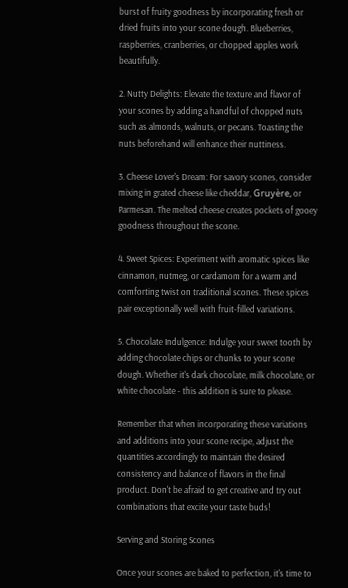burst of fruity goodness by incorporating fresh or dried fruits into your scone dough. Blueberries, raspberries, cranberries, or chopped apples work beautifully.

2. Nutty Delights: Elevate the texture and flavor of your scones by adding a handful of chopped nuts such as almonds, walnuts, or pecans. Toasting the nuts beforehand will enhance their nuttiness.

3. Cheese Lover's Dream: For savory scones, consider mixing in grated cheese like cheddar, Gruyère, or Parmesan. The melted cheese creates pockets of gooey goodness throughout the scone.

4. Sweet Spices: Experiment with aromatic spices like cinnamon, nutmeg, or cardamom for a warm and comforting twist on traditional scones. These spices pair exceptionally well with fruit-filled variations.

5. Chocolate Indulgence: Indulge your sweet tooth by adding chocolate chips or chunks to your scone dough. Whether it's dark chocolate, milk chocolate, or white chocolate - this addition is sure to please.

Remember that when incorporating these variations and additions into your scone recipe, adjust the quantities accordingly to maintain the desired consistency and balance of flavors in the final product. Don't be afraid to get creative and try out combinations that excite your taste buds!

Serving and Storing Scones

Once your scones are baked to perfection, it's time to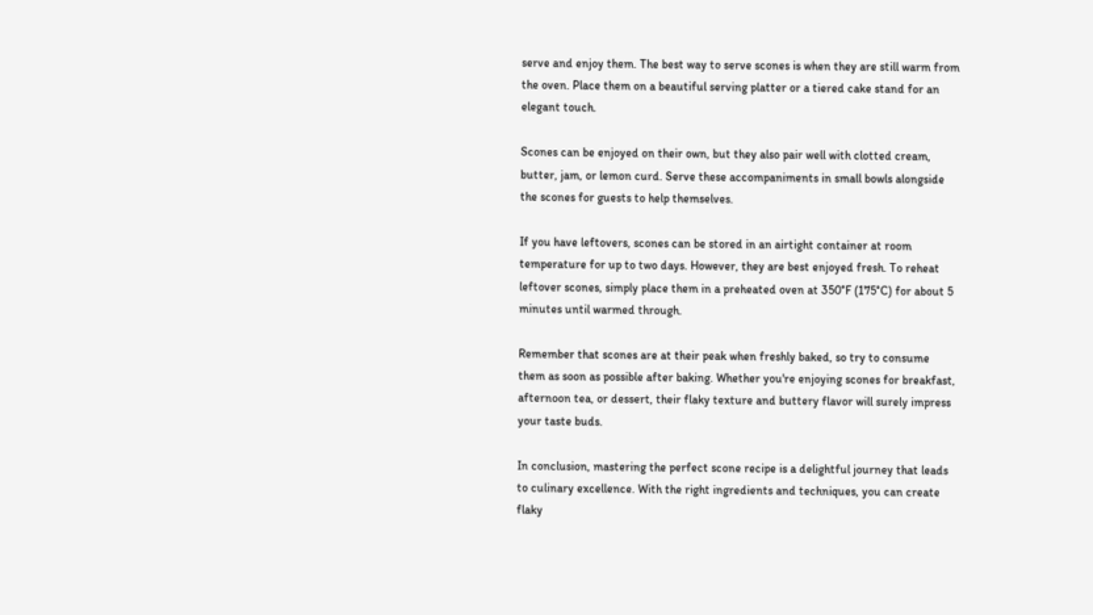serve and enjoy them. The best way to serve scones is when they are still warm from the oven. Place them on a beautiful serving platter or a tiered cake stand for an elegant touch.

Scones can be enjoyed on their own, but they also pair well with clotted cream, butter, jam, or lemon curd. Serve these accompaniments in small bowls alongside the scones for guests to help themselves.

If you have leftovers, scones can be stored in an airtight container at room temperature for up to two days. However, they are best enjoyed fresh. To reheat leftover scones, simply place them in a preheated oven at 350°F (175°C) for about 5 minutes until warmed through.

Remember that scones are at their peak when freshly baked, so try to consume them as soon as possible after baking. Whether you're enjoying scones for breakfast, afternoon tea, or dessert, their flaky texture and buttery flavor will surely impress your taste buds.

In conclusion, mastering the perfect scone recipe is a delightful journey that leads to culinary excellence. With the right ingredients and techniques, you can create flaky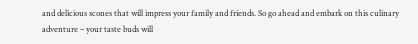and delicious scones that will impress your family and friends. So go ahead and embark on this culinary adventure – your taste buds will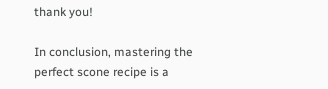thank you!

In conclusion, mastering the perfect scone recipe is a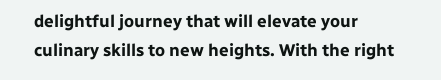delightful journey that will elevate your culinary skills to new heights. With the right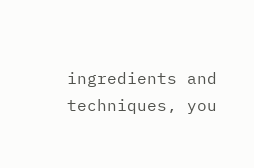ingredients and techniques, you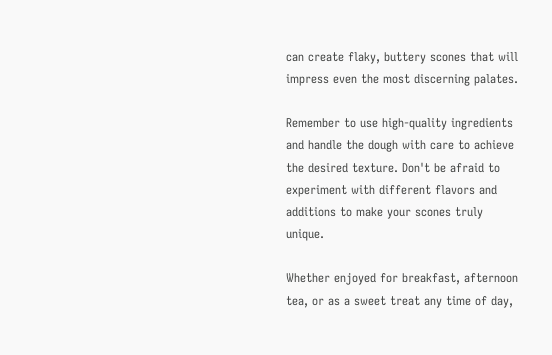can create flaky, buttery scones that will impress even the most discerning palates.

Remember to use high-quality ingredients and handle the dough with care to achieve the desired texture. Don't be afraid to experiment with different flavors and additions to make your scones truly unique.

Whether enjoyed for breakfast, afternoon tea, or as a sweet treat any time of day,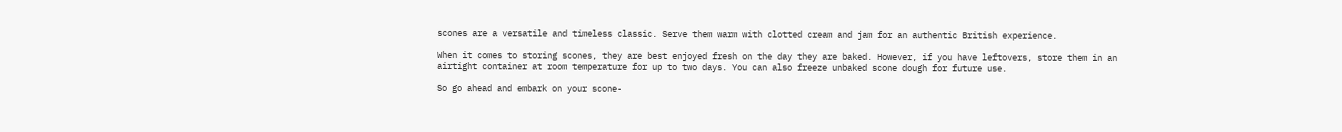scones are a versatile and timeless classic. Serve them warm with clotted cream and jam for an authentic British experience.

When it comes to storing scones, they are best enjoyed fresh on the day they are baked. However, if you have leftovers, store them in an airtight container at room temperature for up to two days. You can also freeze unbaked scone dough for future use.

So go ahead and embark on your scone-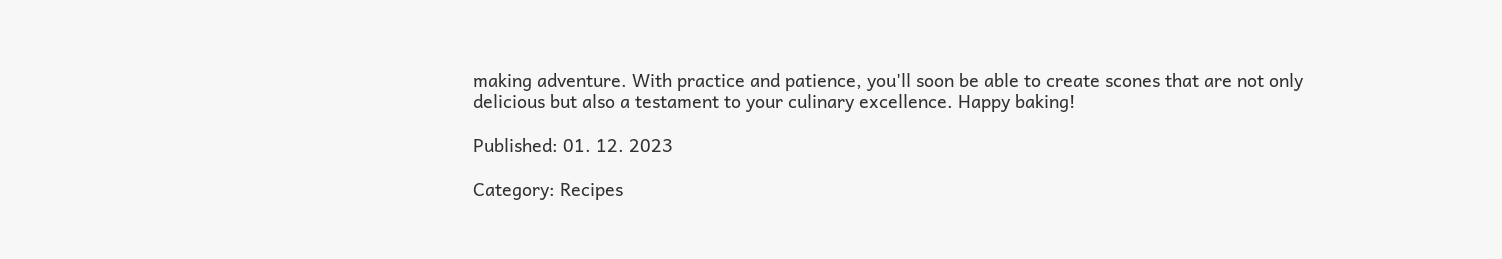making adventure. With practice and patience, you'll soon be able to create scones that are not only delicious but also a testament to your culinary excellence. Happy baking!

Published: 01. 12. 2023

Category: Recipes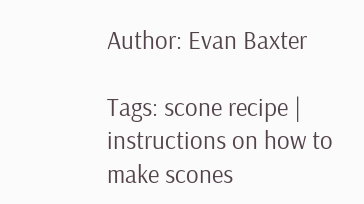Author: Evan Baxter

Tags: scone recipe | instructions on how to make scones